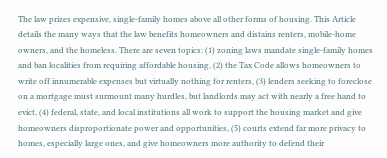The law prizes expensive, single-family homes above all other forms of housing. This Article details the many ways that the law benefits homeowners and distains renters, mobile-home owners, and the homeless. There are seven topics: (1) zoning laws mandate single-family homes and ban localities from requiring affordable housing, (2) the Tax Code allows homeowners to write off innumerable expenses but virtually nothing for renters, (3) lenders seeking to foreclose on a mortgage must surmount many hurdles, but landlords may act with nearly a free hand to evict, (4) federal, state, and local institutions all work to support the housing market and give homeowners disproportionate power and opportunities, (5) courts extend far more privacy to homes, especially large ones, and give homeowners more authority to defend their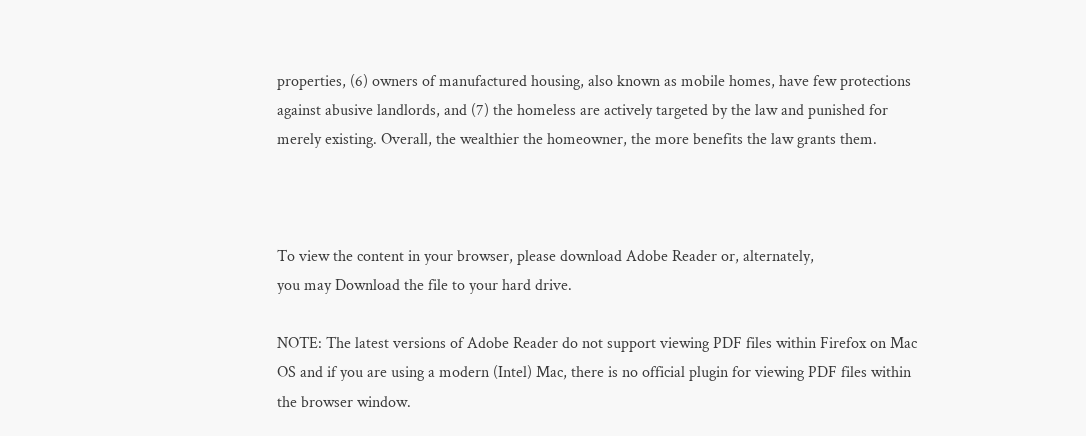properties, (6) owners of manufactured housing, also known as mobile homes, have few protections against abusive landlords, and (7) the homeless are actively targeted by the law and punished for merely existing. Overall, the wealthier the homeowner, the more benefits the law grants them.



To view the content in your browser, please download Adobe Reader or, alternately,
you may Download the file to your hard drive.

NOTE: The latest versions of Adobe Reader do not support viewing PDF files within Firefox on Mac OS and if you are using a modern (Intel) Mac, there is no official plugin for viewing PDF files within the browser window.